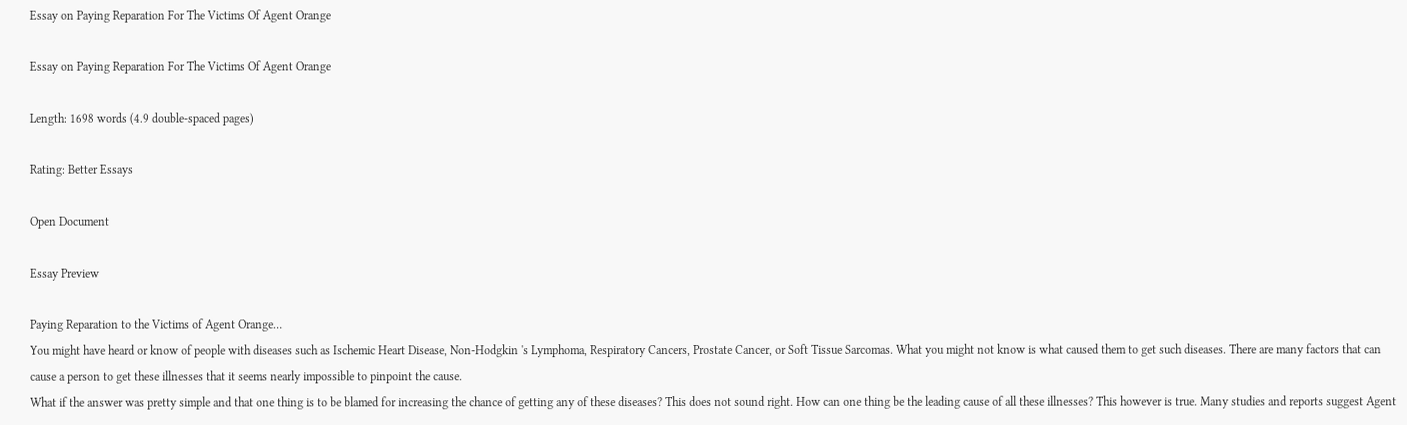Essay on Paying Reparation For The Victims Of Agent Orange

Essay on Paying Reparation For The Victims Of Agent Orange

Length: 1698 words (4.9 double-spaced pages)

Rating: Better Essays

Open Document

Essay Preview

Paying Reparation to the Victims of Agent Orange…
You might have heard or know of people with diseases such as Ischemic Heart Disease, Non-Hodgkin 's Lymphoma, Respiratory Cancers, Prostate Cancer, or Soft Tissue Sarcomas. What you might not know is what caused them to get such diseases. There are many factors that can cause a person to get these illnesses that it seems nearly impossible to pinpoint the cause.
What if the answer was pretty simple and that one thing is to be blamed for increasing the chance of getting any of these diseases? This does not sound right. How can one thing be the leading cause of all these illnesses? This however is true. Many studies and reports suggest Agent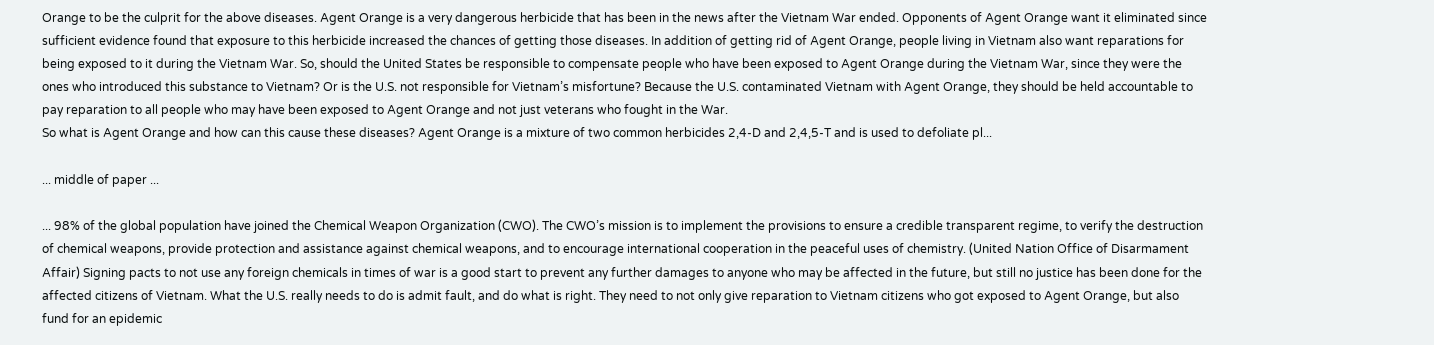Orange to be the culprit for the above diseases. Agent Orange is a very dangerous herbicide that has been in the news after the Vietnam War ended. Opponents of Agent Orange want it eliminated since sufficient evidence found that exposure to this herbicide increased the chances of getting those diseases. In addition of getting rid of Agent Orange, people living in Vietnam also want reparations for being exposed to it during the Vietnam War. So, should the United States be responsible to compensate people who have been exposed to Agent Orange during the Vietnam War, since they were the ones who introduced this substance to Vietnam? Or is the U.S. not responsible for Vietnam’s misfortune? Because the U.S. contaminated Vietnam with Agent Orange, they should be held accountable to pay reparation to all people who may have been exposed to Agent Orange and not just veterans who fought in the War.
So what is Agent Orange and how can this cause these diseases? Agent Orange is a mixture of two common herbicides 2,4-D and 2,4,5-T and is used to defoliate pl...

... middle of paper ...

... 98% of the global population have joined the Chemical Weapon Organization (CWO). The CWO’s mission is to implement the provisions to ensure a credible transparent regime, to verify the destruction of chemical weapons, provide protection and assistance against chemical weapons, and to encourage international cooperation in the peaceful uses of chemistry. (United Nation Office of Disarmament Affair) Signing pacts to not use any foreign chemicals in times of war is a good start to prevent any further damages to anyone who may be affected in the future, but still no justice has been done for the affected citizens of Vietnam. What the U.S. really needs to do is admit fault, and do what is right. They need to not only give reparation to Vietnam citizens who got exposed to Agent Orange, but also fund for an epidemic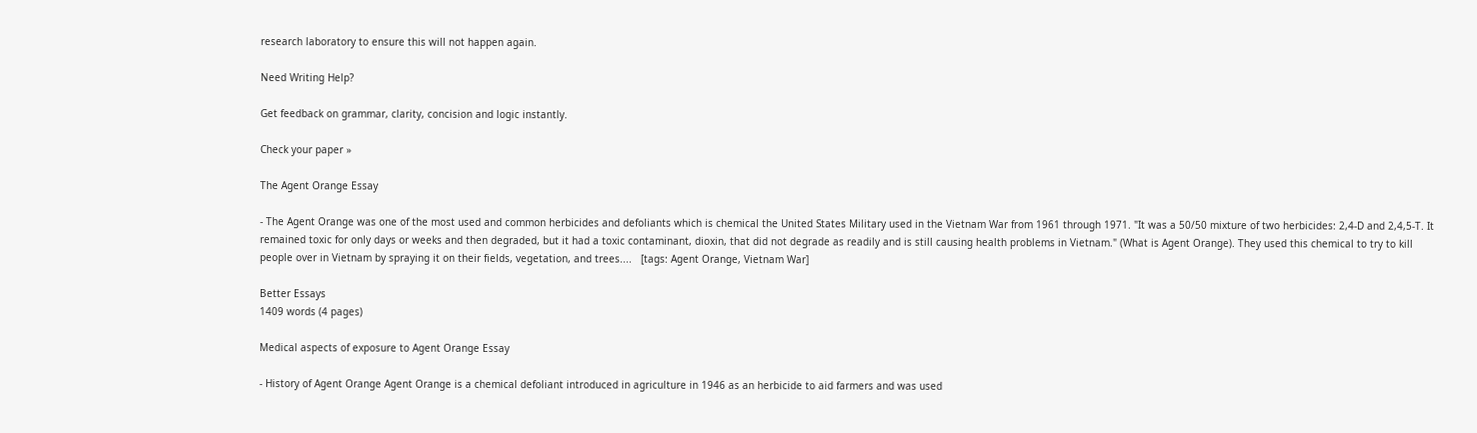research laboratory to ensure this will not happen again.

Need Writing Help?

Get feedback on grammar, clarity, concision and logic instantly.

Check your paper »

The Agent Orange Essay

- The Agent Orange was one of the most used and common herbicides and defoliants which is chemical the United States Military used in the Vietnam War from 1961 through 1971. "It was a 50/50 mixture of two herbicides: 2,4-D and 2,4,5-T. It remained toxic for only days or weeks and then degraded, but it had a toxic contaminant, dioxin, that did not degrade as readily and is still causing health problems in Vietnam." (What is Agent Orange). They used this chemical to try to kill people over in Vietnam by spraying it on their fields, vegetation, and trees....   [tags: Agent Orange, Vietnam War]

Better Essays
1409 words (4 pages)

Medical aspects of exposure to Agent Orange Essay

- History of Agent Orange Agent Orange is a chemical defoliant introduced in agriculture in 1946 as an herbicide to aid farmers and was used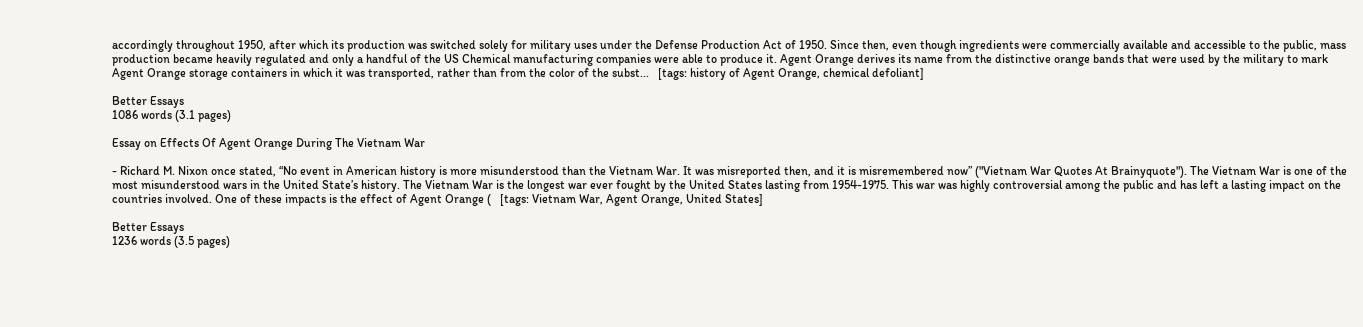accordingly throughout 1950, after which its production was switched solely for military uses under the Defense Production Act of 1950. Since then, even though ingredients were commercially available and accessible to the public, mass production became heavily regulated and only a handful of the US Chemical manufacturing companies were able to produce it. Agent Orange derives its name from the distinctive orange bands that were used by the military to mark Agent Orange storage containers in which it was transported, rather than from the color of the subst...   [tags: history of Agent Orange, chemical defoliant]

Better Essays
1086 words (3.1 pages)

Essay on Effects Of Agent Orange During The Vietnam War

- Richard M. Nixon once stated, “No event in American history is more misunderstood than the Vietnam War. It was misreported then, and it is misremembered now” ("Vietnam War Quotes At Brainyquote"). The Vietnam War is one of the most misunderstood wars in the United State’s history. The Vietnam War is the longest war ever fought by the United States lasting from 1954-1975. This war was highly controversial among the public and has left a lasting impact on the countries involved. One of these impacts is the effect of Agent Orange (   [tags: Vietnam War, Agent Orange, United States]

Better Essays
1236 words (3.5 pages)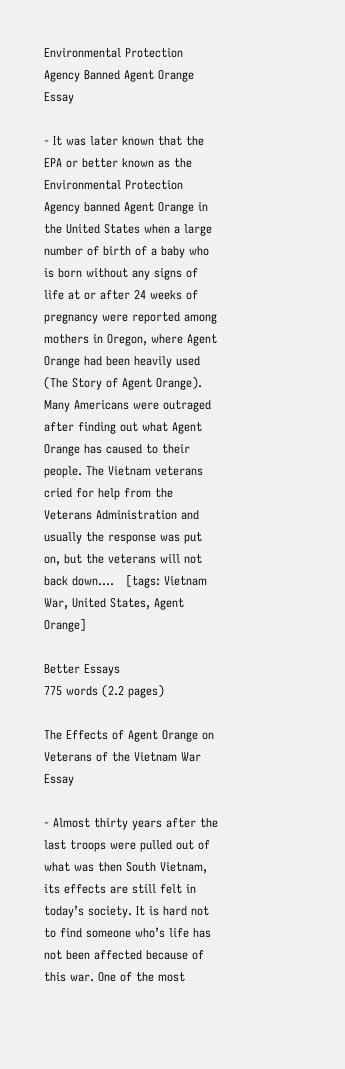Environmental Protection Agency Banned Agent Orange Essay

- It was later known that the EPA or better known as the Environmental Protection Agency banned Agent Orange in the United States when a large number of birth of a baby who is born without any signs of life at or after 24 weeks of pregnancy were reported among mothers in Oregon, where Agent Orange had been heavily used (The Story of Agent Orange). Many Americans were outraged after finding out what Agent Orange has caused to their people. The Vietnam veterans cried for help from the Veterans Administration and usually the response was put on, but the veterans will not back down....   [tags: Vietnam War, United States, Agent Orange]

Better Essays
775 words (2.2 pages)

The Effects of Agent Orange on Veterans of the Vietnam War Essay

- Almost thirty years after the last troops were pulled out of what was then South Vietnam, its effects are still felt in today’s society. It is hard not to find someone who’s life has not been affected because of this war. One of the most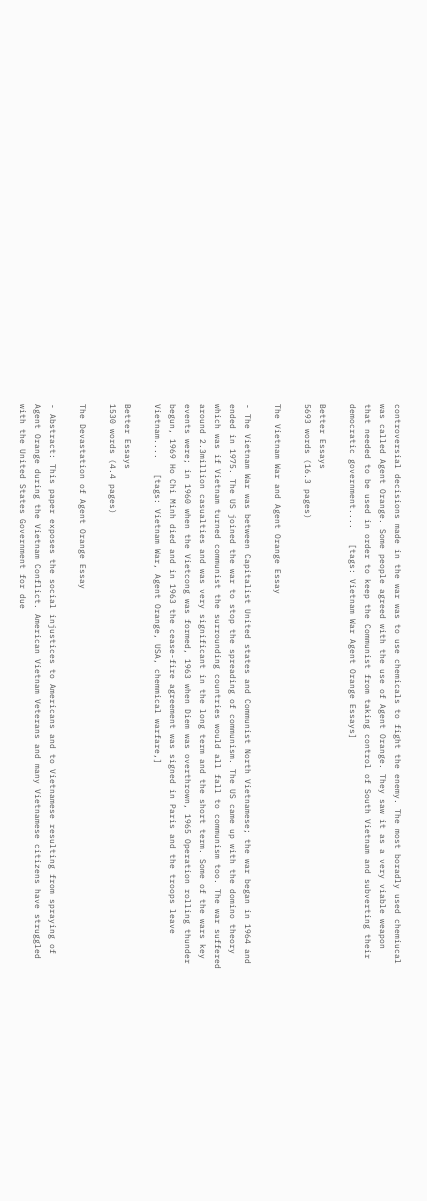controversial decisions made in the war was to use chemicals to fight the enemy. The most boradly used chemiucal was called Agent Orange. Some people agreed with the use of Agent Orange. They saw it as a very viable weapon that needed to be used in order to keep the Communist from taking control of South Vietnam and subverting their democratic government....   [tags: Vietnam War Agent Orange Essays]

Better Essays
5693 words (16.3 pages)

The Vietnam War and Agent Orange Essay

- The Vietnam War was between Capitalist United states and Communist North Vietnamese; the war began in 1964 and ended in 1975. The US joined the war to stop the spreading of communism. The US came up with the domino theory which was if Vietnam turned communist the surrounding countries would all fall to communism too. The war suffered around 2.3million casualties and was very significant in the long term and the short term. Some of the wars key events were; in 1960 when the Vietcong was formed, 1963 when Diem was overthrown, 1965 Operation rolling thunder begun, 1969 Ho Chi Minh died and in 1963 the cease-fire agreement was signed in Paris and the troops leave Vietnam....   [tags: Vietnam War, Agent Orange, USA, chemmical warfare,]

Better Essays
1530 words (4.4 pages)

The Devastation of Agent Orange Essay

- Abstract: This paper exposes the social injustices to Americans and to Vietnamese resulting from spraying of Agent Orange during the Vietnam Conflict. American Vietnam Veterans and many Vietnamese citizens have struggled with the United States Government for due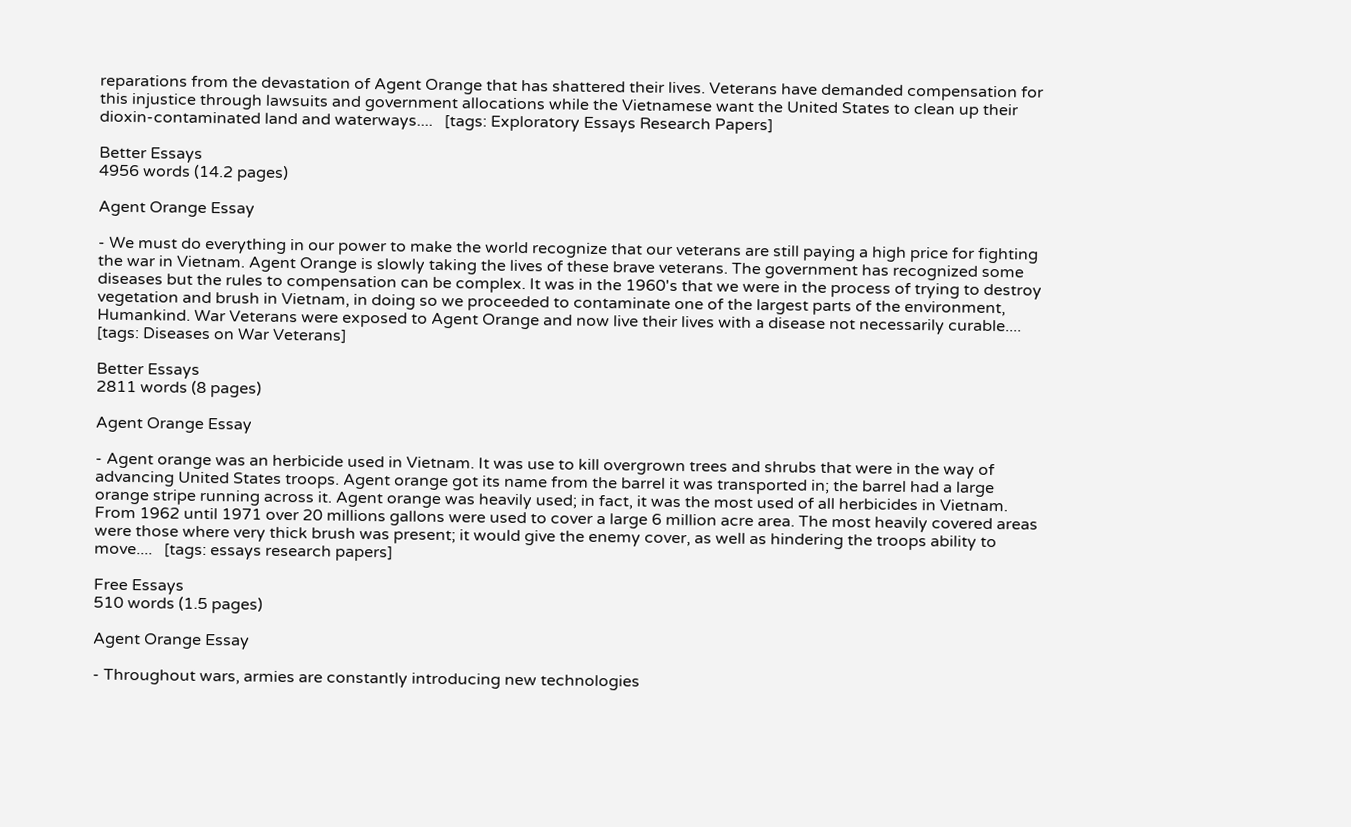reparations from the devastation of Agent Orange that has shattered their lives. Veterans have demanded compensation for this injustice through lawsuits and government allocations while the Vietnamese want the United States to clean up their dioxin-contaminated land and waterways....   [tags: Exploratory Essays Research Papers]

Better Essays
4956 words (14.2 pages)

Agent Orange Essay

- We must do everything in our power to make the world recognize that our veterans are still paying a high price for fighting the war in Vietnam. Agent Orange is slowly taking the lives of these brave veterans. The government has recognized some diseases but the rules to compensation can be complex. It was in the 1960's that we were in the process of trying to destroy vegetation and brush in Vietnam, in doing so we proceeded to contaminate one of the largest parts of the environment, Humankind. War Veterans were exposed to Agent Orange and now live their lives with a disease not necessarily curable....   [tags: Diseases on War Veterans]

Better Essays
2811 words (8 pages)

Agent Orange Essay

- Agent orange was an herbicide used in Vietnam. It was use to kill overgrown trees and shrubs that were in the way of advancing United States troops. Agent orange got its name from the barrel it was transported in; the barrel had a large orange stripe running across it. Agent orange was heavily used; in fact, it was the most used of all herbicides in Vietnam. From 1962 until 1971 over 20 millions gallons were used to cover a large 6 million acre area. The most heavily covered areas were those where very thick brush was present; it would give the enemy cover, as well as hindering the troops ability to move....   [tags: essays research papers]

Free Essays
510 words (1.5 pages)

Agent Orange Essay

- Throughout wars, armies are constantly introducing new technologies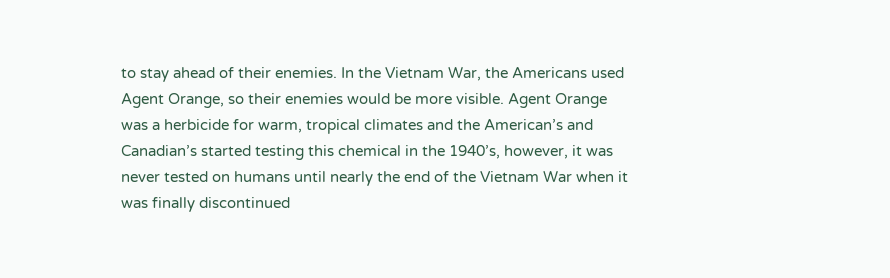to stay ahead of their enemies. In the Vietnam War, the Americans used Agent Orange, so their enemies would be more visible. Agent Orange was a herbicide for warm, tropical climates and the American’s and Canadian’s started testing this chemical in the 1940’s, however, it was never tested on humans until nearly the end of the Vietnam War when it was finally discontinued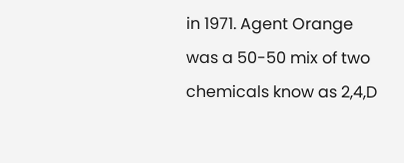in 1971. Agent Orange was a 50-50 mix of two chemicals know as 2,4,D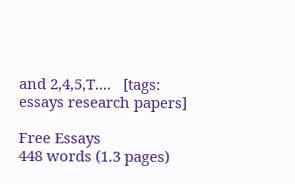and 2,4,5,T....   [tags: essays research papers]

Free Essays
448 words (1.3 pages)